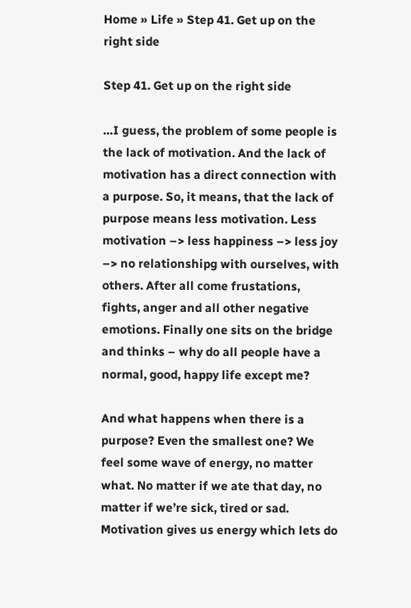Home » Life » Step 41. Get up on the right side

Step 41. Get up on the right side

…I guess, the problem of some people is the lack of motivation. And the lack of motivation has a direct connection with a purpose. So, it means, that the lack of purpose means less motivation. Less motivation –> less happiness –> less joy –> no relationshipg with ourselves, with others. After all come frustations, fights, anger and all other negative emotions. Finally one sits on the bridge and thinks – why do all people have a normal, good, happy life except me?

And what happens when there is a purpose? Even the smallest one? We feel some wave of energy, no matter what. No matter if we ate that day, no matter if we’re sick, tired or sad. Motivation gives us energy which lets do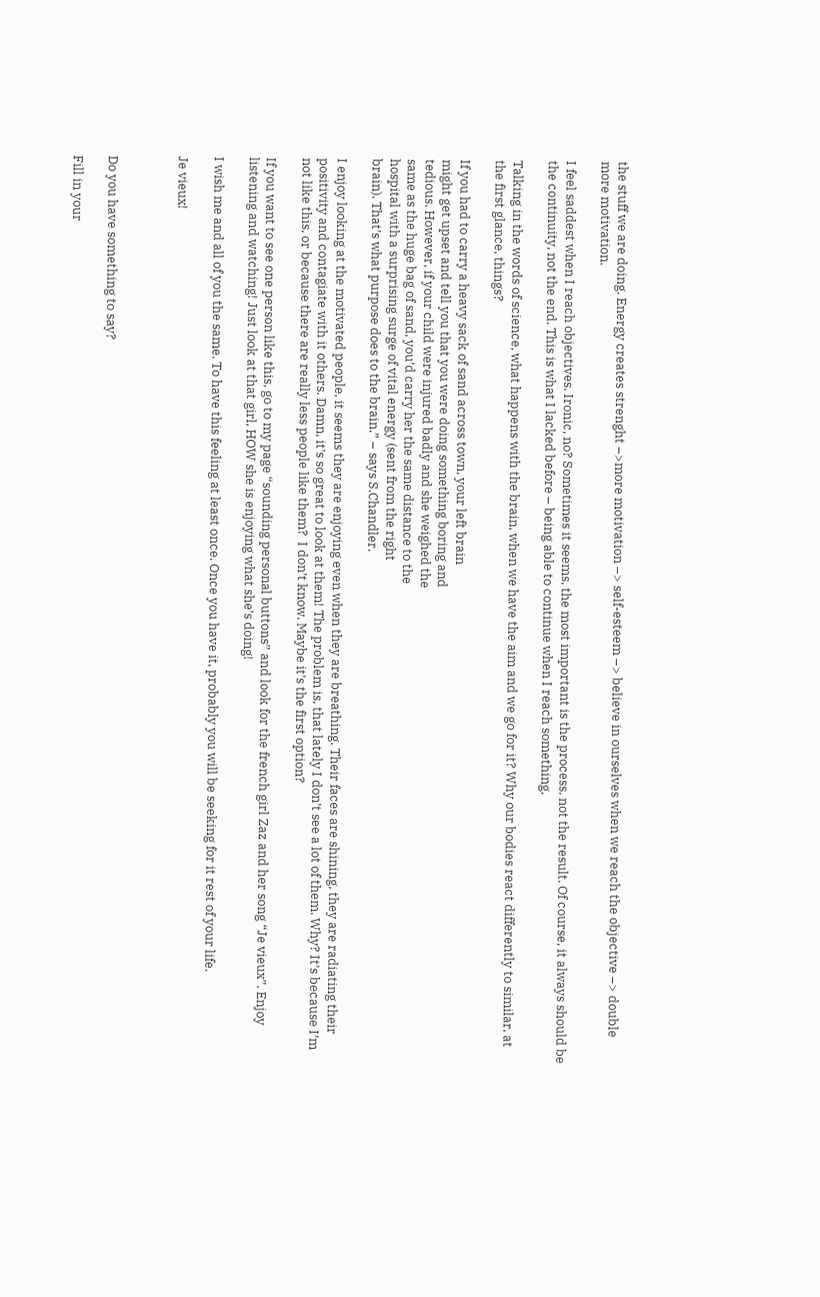the stuff we are doing. Energy creates strenght –>more motivation –> self-esteem –> believe in ourselves when we reach the objective –> double more motivation.

I feel saddest when I reach objectives. Ironic, no? Sometimes it seems, the most important is the process, not the result. Of course, it always should be the continuity, not the end. This is what I lacked before – being able to continue when I reach something.

Talking in the words of science, what happens with the brain, when we have the aim and we go for it? Why our bodies react differently to similar, at the first glance, things?

If you had to carry a heavy sack of sand across town, your left brain
might get upset and tell you that you were doing something boring and
tedious. However, if your child were injured badly and she weighed the
same as the huge bag of sand, you’d carry her the same distance to the
hospital with a surprising surge of vital energy (sent from the right
brain). That’s what purpose does to the brain.” – says S.Chandler.

I enjoy looking at the motivated people, it seems they are enjoying even when they are breathing. Their faces are shining, they are radiating their positivity and contagiate with it others. Damn, it’s so great to look at them! The problem is, that lately I don’t see a lot of them. Why? It’s because I’m not like this, or because there are really less people like them?  I don’t know. Maybe it’s the first option?

If you want to see one person like this, go to my page “sounding personal buttons” and look for the french girl Zaz and her song “Je vieux”. Enjoy listening and watching! Just look at that girl, HOW she is enjoying what she’s doing!

I wish me and all of you the same. To have this feeling at least once. Once you have it, probably you will be seeking for it rest of your life.

Je vieux!



Do you have something to say?

Fill in your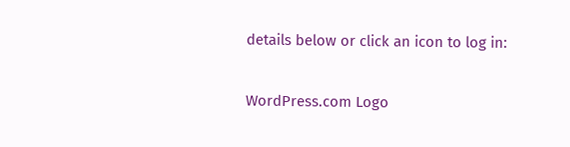details below or click an icon to log in:

WordPress.com Logo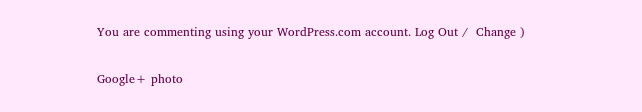You are commenting using your WordPress.com account. Log Out /  Change )

Google+ photo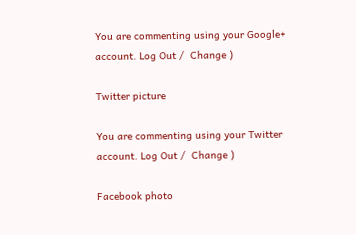You are commenting using your Google+ account. Log Out /  Change )

Twitter picture

You are commenting using your Twitter account. Log Out /  Change )

Facebook photo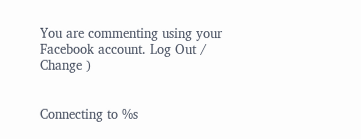You are commenting using your Facebook account. Log Out /  Change )


Connecting to %s